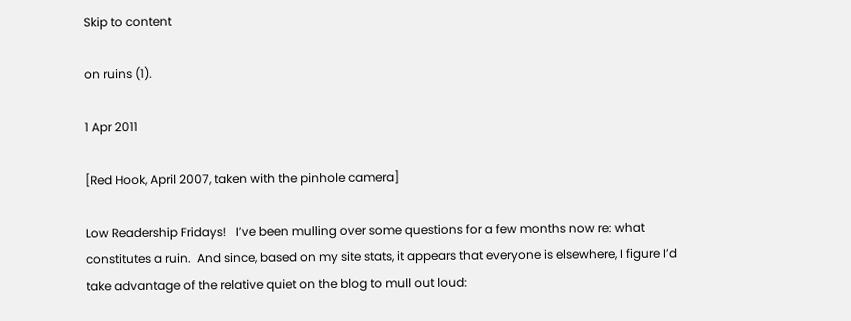Skip to content

on ruins (1).

1 Apr 2011

[Red Hook, April 2007, taken with the pinhole camera]

Low Readership Fridays!   I’ve been mulling over some questions for a few months now re: what constitutes a ruin.  And since, based on my site stats, it appears that everyone is elsewhere, I figure I’d take advantage of the relative quiet on the blog to mull out loud: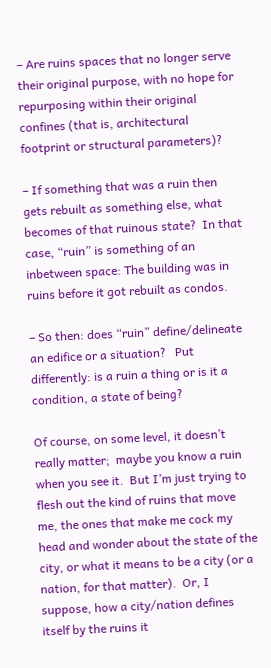– Are ruins spaces that no longer serve their original purpose, with no hope for repurposing within their original confines (that is, architectural footprint or structural parameters)?

– If something that was a ruin then gets rebuilt as something else, what becomes of that ruinous state?  In that case, “ruin” is something of an inbetween space: The building was in ruins before it got rebuilt as condos.

– So then: does “ruin” define/delineate an edifice or a situation?   Put differently: is a ruin a thing or is it a condition, a state of being?

Of course, on some level, it doesn’t really matter;  maybe you know a ruin when you see it.  But I’m just trying to flesh out the kind of ruins that move me, the ones that make me cock my head and wonder about the state of the city, or what it means to be a city (or a nation, for that matter).  Or, I suppose, how a city/nation defines itself by the ruins it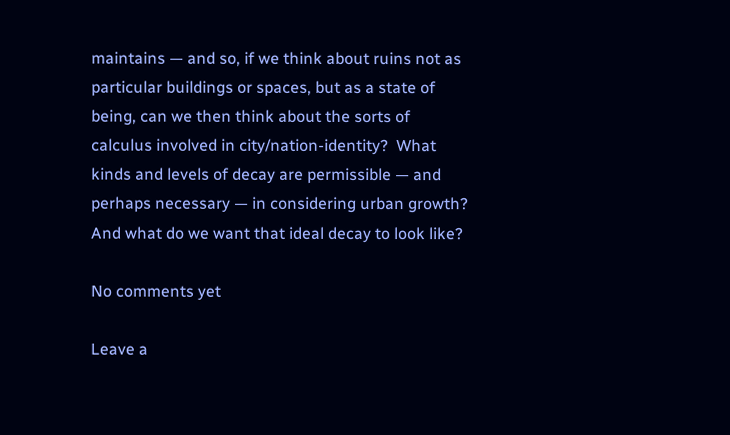maintains — and so, if we think about ruins not as particular buildings or spaces, but as a state of being, can we then think about the sorts of calculus involved in city/nation-identity?  What kinds and levels of decay are permissible — and perhaps necessary — in considering urban growth?  And what do we want that ideal decay to look like?

No comments yet

Leave a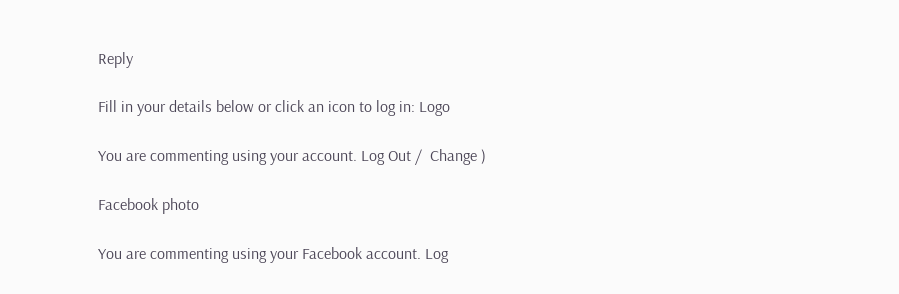Reply

Fill in your details below or click an icon to log in: Logo

You are commenting using your account. Log Out /  Change )

Facebook photo

You are commenting using your Facebook account. Log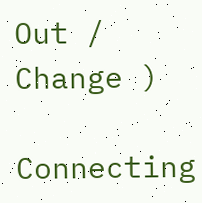Out /  Change )

Connecting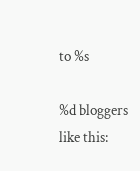to %s

%d bloggers like this: